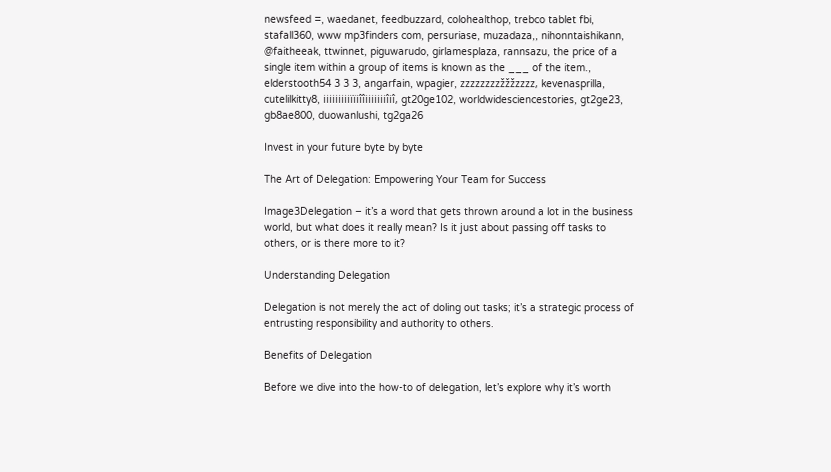newsfeed =, waedanet, feedbuzzard, colohealthop, trebco tablet fbi, stafall360, www mp3finders com, persuriase, muzadaza,, nihonntaishikann, @faitheeak, ttwinnet, piguwarudo, girlamesplaza, rannsazu, the price of a single item within a group of items is known as the ___ of the item., elderstooth54 3 3 3, angarfain, wpagier, zzzzzzzzžžžzzzz, kevenasprilla, cutelilkitty8, iiiiiiiiiïïiîîiiiiiiiîiî, gt20ge102, worldwidesciencestories, gt2ge23, gb8ae800, duowanlushi, tg2ga26

Invest in your future byte by byte

The Art of Delegation: Empowering Your Team for Success

Image3Delegation – it’s a word that gets thrown around a lot in the business world, but what does it really mean? Is it just about passing off tasks to others, or is there more to it?

Understanding Delegation

Delegation is not merely the act of doling out tasks; it’s a strategic process of entrusting responsibility and authority to others.

Benefits of Delegation

Before we dive into the how-to of delegation, let’s explore why it’s worth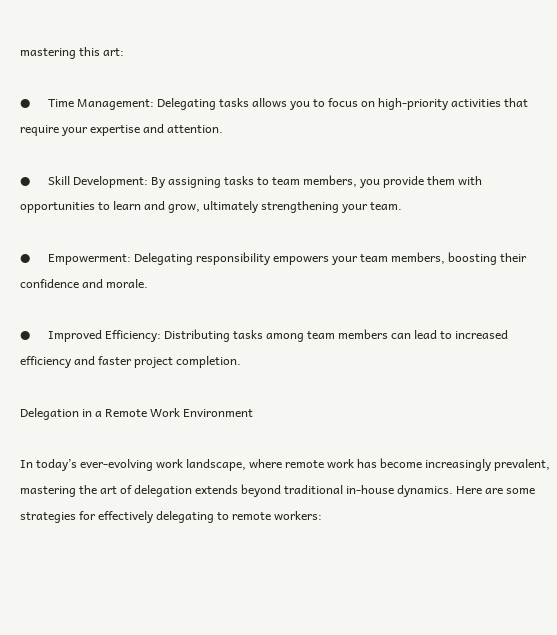mastering this art:

●      Time Management: Delegating tasks allows you to focus on high-priority activities that require your expertise and attention.

●      Skill Development: By assigning tasks to team members, you provide them with opportunities to learn and grow, ultimately strengthening your team.

●      Empowerment: Delegating responsibility empowers your team members, boosting their confidence and morale.

●      Improved Efficiency: Distributing tasks among team members can lead to increased efficiency and faster project completion.

Delegation in a Remote Work Environment

In today’s ever-evolving work landscape, where remote work has become increasingly prevalent, mastering the art of delegation extends beyond traditional in-house dynamics. Here are some strategies for effectively delegating to remote workers: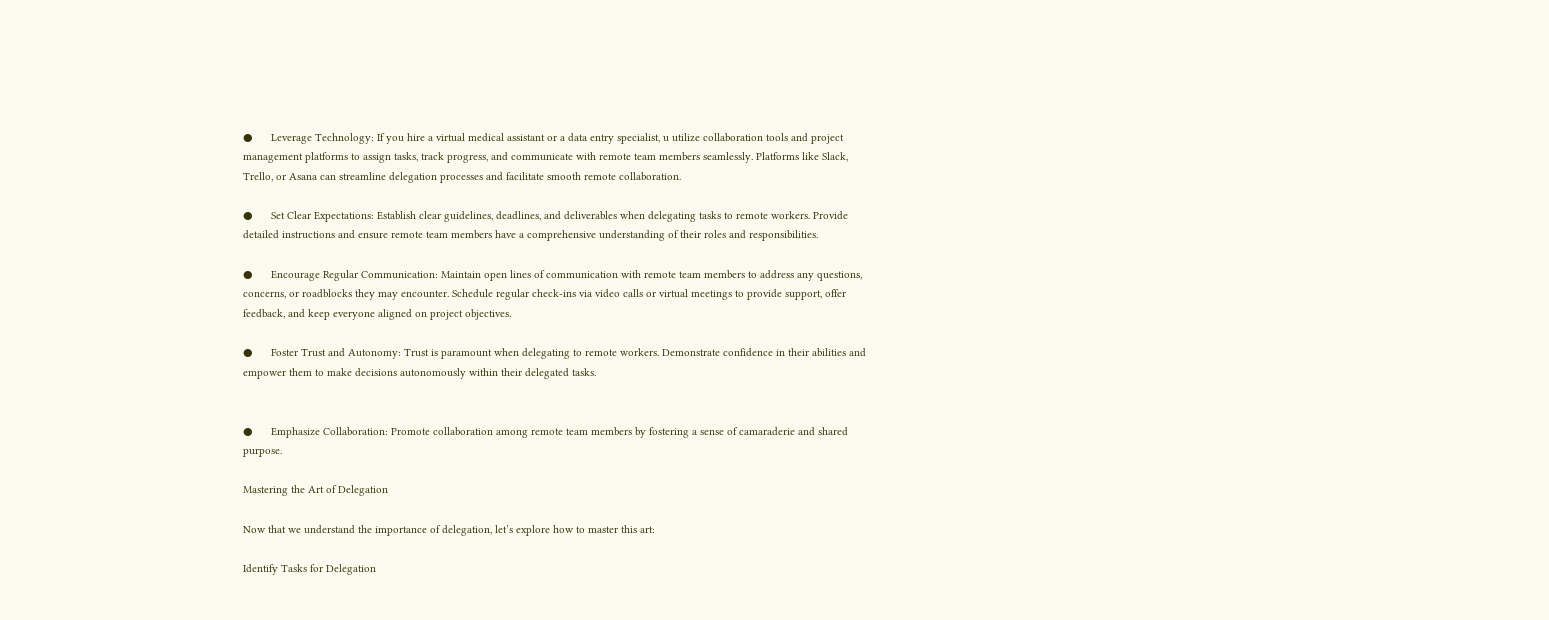●      Leverage Technology: If you hire a virtual medical assistant or a data entry specialist, u utilize collaboration tools and project management platforms to assign tasks, track progress, and communicate with remote team members seamlessly. Platforms like Slack, Trello, or Asana can streamline delegation processes and facilitate smooth remote collaboration.

●      Set Clear Expectations: Establish clear guidelines, deadlines, and deliverables when delegating tasks to remote workers. Provide detailed instructions and ensure remote team members have a comprehensive understanding of their roles and responsibilities.

●      Encourage Regular Communication: Maintain open lines of communication with remote team members to address any questions, concerns, or roadblocks they may encounter. Schedule regular check-ins via video calls or virtual meetings to provide support, offer feedback, and keep everyone aligned on project objectives.

●      Foster Trust and Autonomy: Trust is paramount when delegating to remote workers. Demonstrate confidence in their abilities and empower them to make decisions autonomously within their delegated tasks.


●      Emphasize Collaboration: Promote collaboration among remote team members by fostering a sense of camaraderie and shared purpose.

Mastering the Art of Delegation

Now that we understand the importance of delegation, let’s explore how to master this art:

Identify Tasks for Delegation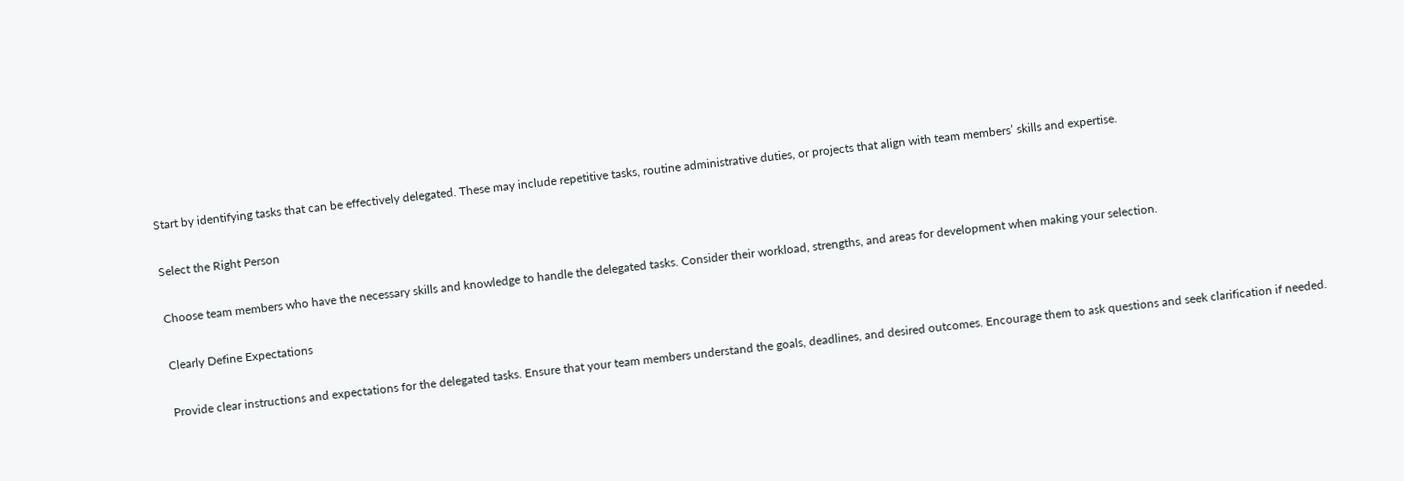Start by identifying tasks that can be effectively delegated. These may include repetitive tasks, routine administrative duties, or projects that align with team members’ skills and expertise.

Select the Right Person

Choose team members who have the necessary skills and knowledge to handle the delegated tasks. Consider their workload, strengths, and areas for development when making your selection.

Clearly Define Expectations

Provide clear instructions and expectations for the delegated tasks. Ensure that your team members understand the goals, deadlines, and desired outcomes. Encourage them to ask questions and seek clarification if needed.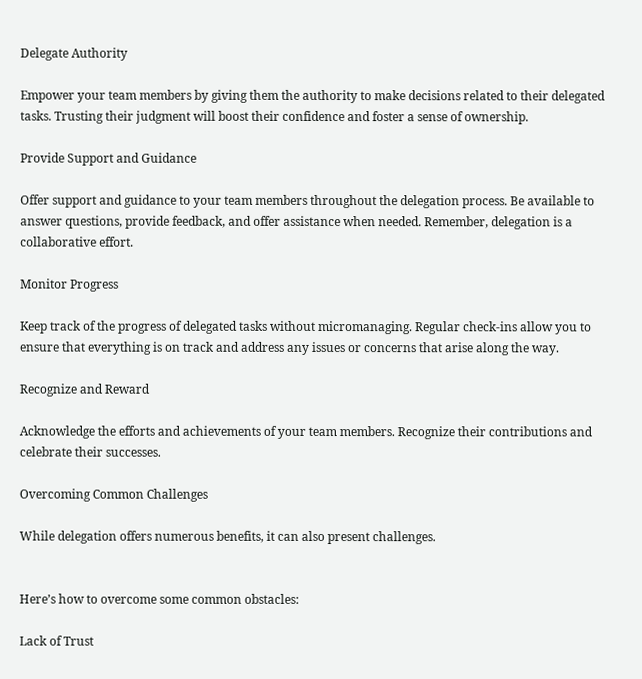Delegate Authority

Empower your team members by giving them the authority to make decisions related to their delegated tasks. Trusting their judgment will boost their confidence and foster a sense of ownership.

Provide Support and Guidance

Offer support and guidance to your team members throughout the delegation process. Be available to answer questions, provide feedback, and offer assistance when needed. Remember, delegation is a collaborative effort.

Monitor Progress

Keep track of the progress of delegated tasks without micromanaging. Regular check-ins allow you to ensure that everything is on track and address any issues or concerns that arise along the way.

Recognize and Reward

Acknowledge the efforts and achievements of your team members. Recognize their contributions and celebrate their successes.

Overcoming Common Challenges

While delegation offers numerous benefits, it can also present challenges.


Here’s how to overcome some common obstacles:

Lack of Trust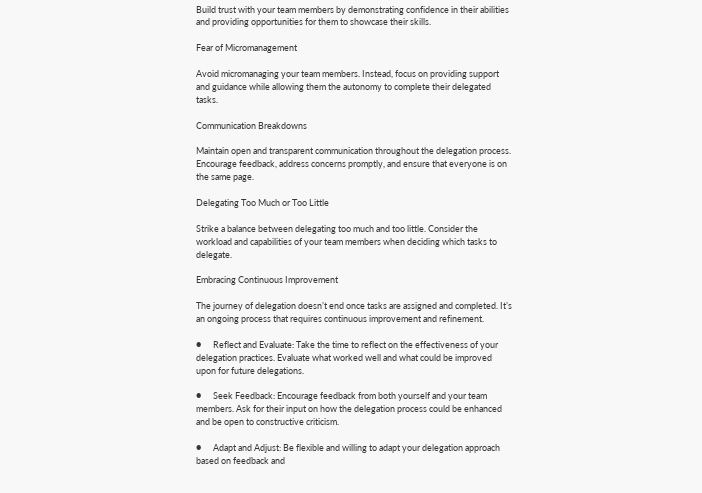Build trust with your team members by demonstrating confidence in their abilities and providing opportunities for them to showcase their skills.

Fear of Micromanagement

Avoid micromanaging your team members. Instead, focus on providing support and guidance while allowing them the autonomy to complete their delegated tasks.

Communication Breakdowns

Maintain open and transparent communication throughout the delegation process. Encourage feedback, address concerns promptly, and ensure that everyone is on the same page.

Delegating Too Much or Too Little

Strike a balance between delegating too much and too little. Consider the workload and capabilities of your team members when deciding which tasks to delegate.

Embracing Continuous Improvement

The journey of delegation doesn’t end once tasks are assigned and completed. It’s an ongoing process that requires continuous improvement and refinement.

●      Reflect and Evaluate: Take the time to reflect on the effectiveness of your delegation practices. Evaluate what worked well and what could be improved upon for future delegations.

●      Seek Feedback: Encourage feedback from both yourself and your team members. Ask for their input on how the delegation process could be enhanced and be open to constructive criticism.

●      Adapt and Adjust: Be flexible and willing to adapt your delegation approach based on feedback and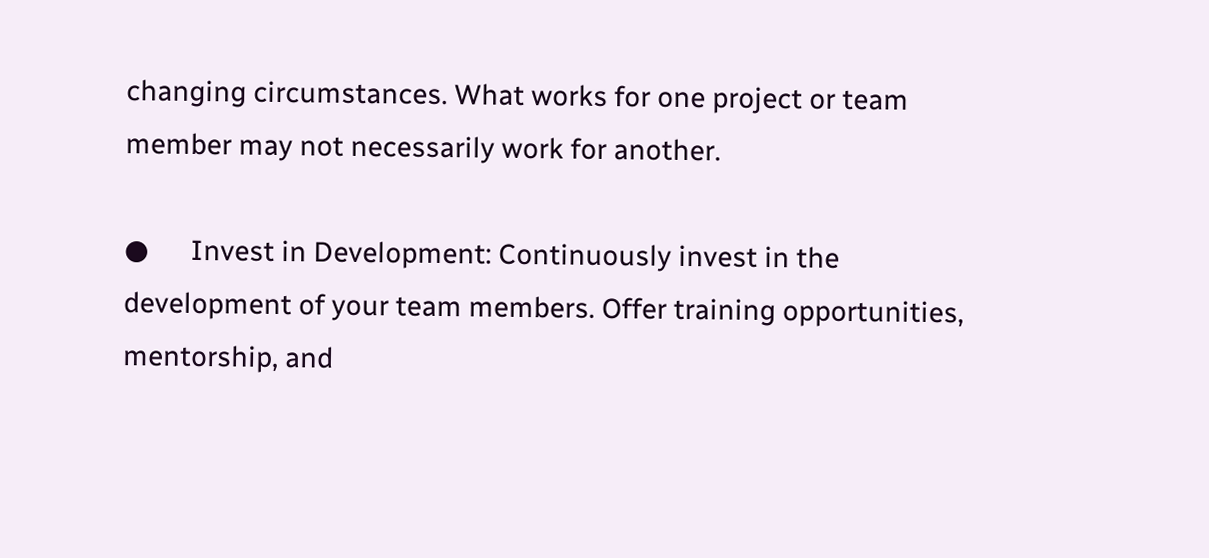changing circumstances. What works for one project or team member may not necessarily work for another.

●      Invest in Development: Continuously invest in the development of your team members. Offer training opportunities, mentorship, and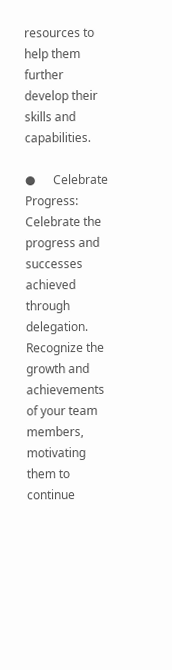resources to help them further develop their skills and capabilities.

●      Celebrate Progress: Celebrate the progress and successes achieved through delegation. Recognize the growth and achievements of your team members, motivating them to continue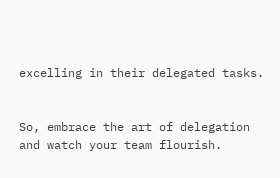excelling in their delegated tasks.


So, embrace the art of delegation and watch your team flourish.